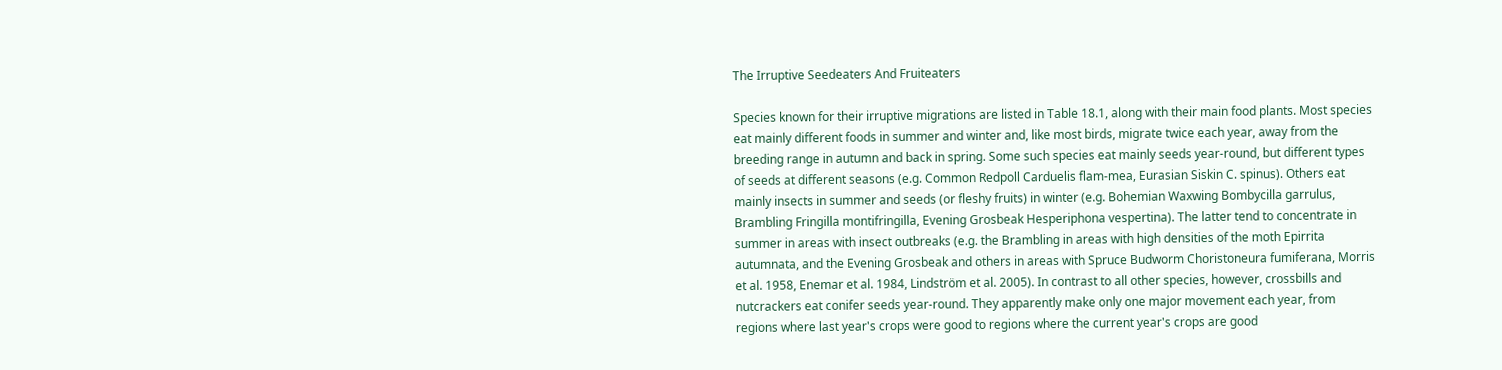The Irruptive Seedeaters And Fruiteaters

Species known for their irruptive migrations are listed in Table 18.1, along with their main food plants. Most species eat mainly different foods in summer and winter and, like most birds, migrate twice each year, away from the breeding range in autumn and back in spring. Some such species eat mainly seeds year-round, but different types of seeds at different seasons (e.g. Common Redpoll Carduelis flam-mea, Eurasian Siskin C. spinus). Others eat mainly insects in summer and seeds (or fleshy fruits) in winter (e.g. Bohemian Waxwing Bombycilla garrulus, Brambling Fringilla montifringilla, Evening Grosbeak Hesperiphona vespertina). The latter tend to concentrate in summer in areas with insect outbreaks (e.g. the Brambling in areas with high densities of the moth Epirrita autumnata, and the Evening Grosbeak and others in areas with Spruce Budworm Choristoneura fumiferana, Morris et al. 1958, Enemar et al. 1984, Lindström et al. 2005). In contrast to all other species, however, crossbills and nutcrackers eat conifer seeds year-round. They apparently make only one major movement each year, from regions where last year's crops were good to regions where the current year's crops are good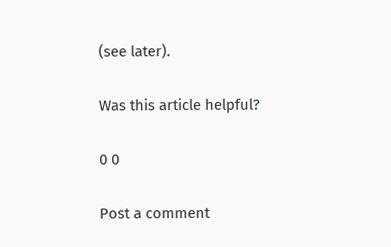(see later).

Was this article helpful?

0 0

Post a comment